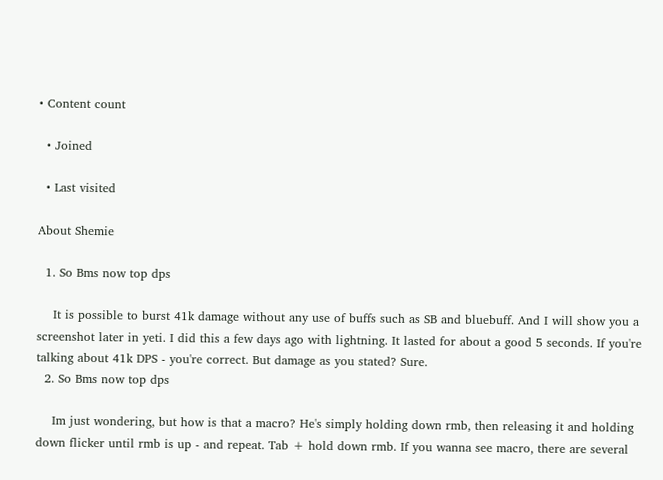• Content count

  • Joined

  • Last visited

About Shemie

  1. So Bms now top dps

    It is possible to burst 41k damage without any use of buffs such as SB and bluebuff. And I will show you a screenshot later in yeti. I did this a few days ago with lightning. It lasted for about a good 5 seconds. If you're talking about 41k DPS - you're correct. But damage as you stated? Sure.
  2. So Bms now top dps

    Im just wondering, but how is that a macro? He's simply holding down rmb, then releasing it and holding down flicker until rmb is up - and repeat. Tab + hold down rmb. If you wanna see macro, there are several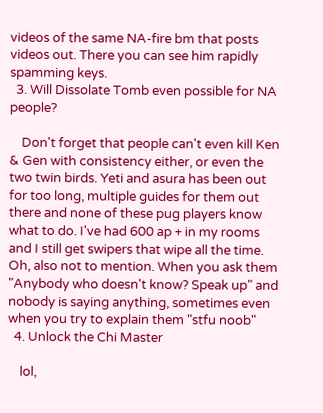videos of the same NA-fire bm that posts videos out. There you can see him rapidly spamming keys.
  3. Will Dissolate Tomb even possible for NA people?

    Don't forget that people can't even kill Ken & Gen with consistency either, or even the two twin birds. Yeti and asura has been out for too long, multiple guides for them out there and none of these pug players know what to do. I've had 600 ap + in my rooms and I still get swipers that wipe all the time. Oh, also not to mention. When you ask them "Anybody who doesn't know? Speak up" and nobody is saying anything, sometimes even when you try to explain them "stfu noob"
  4. Unlock the Chi Master

    lol,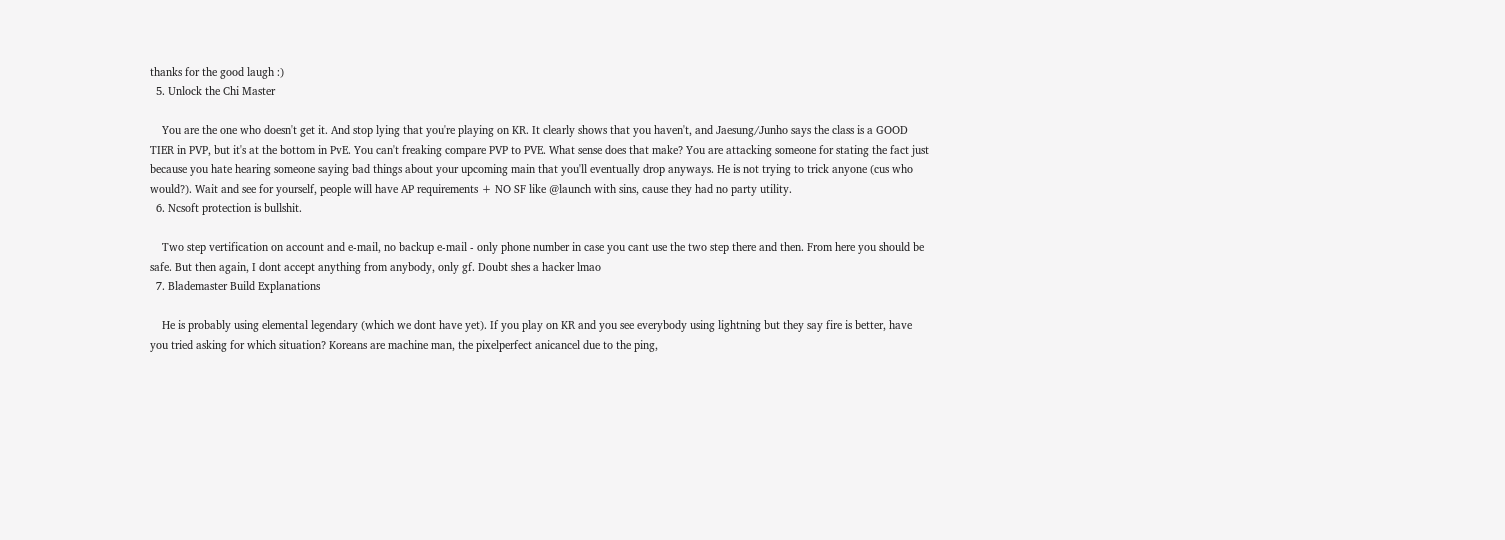thanks for the good laugh :)
  5. Unlock the Chi Master

    You are the one who doesn't get it. And stop lying that you're playing on KR. It clearly shows that you haven't, and Jaesung/Junho says the class is a GOOD TIER in PVP, but it's at the bottom in PvE. You can't freaking compare PVP to PVE. What sense does that make? You are attacking someone for stating the fact just because you hate hearing someone saying bad things about your upcoming main that you'll eventually drop anyways. He is not trying to trick anyone (cus who would?). Wait and see for yourself, people will have AP requirements + NO SF like @launch with sins, cause they had no party utility.
  6. Ncsoft protection is bullshit.

    Two step vertification on account and e-mail, no backup e-mail - only phone number in case you cant use the two step there and then. From here you should be safe. But then again, I dont accept anything from anybody, only gf. Doubt shes a hacker lmao
  7. Blademaster Build Explanations

    He is probably using elemental legendary (which we dont have yet). If you play on KR and you see everybody using lightning but they say fire is better, have you tried asking for which situation? Koreans are machine man, the pixelperfect anicancel due to the ping,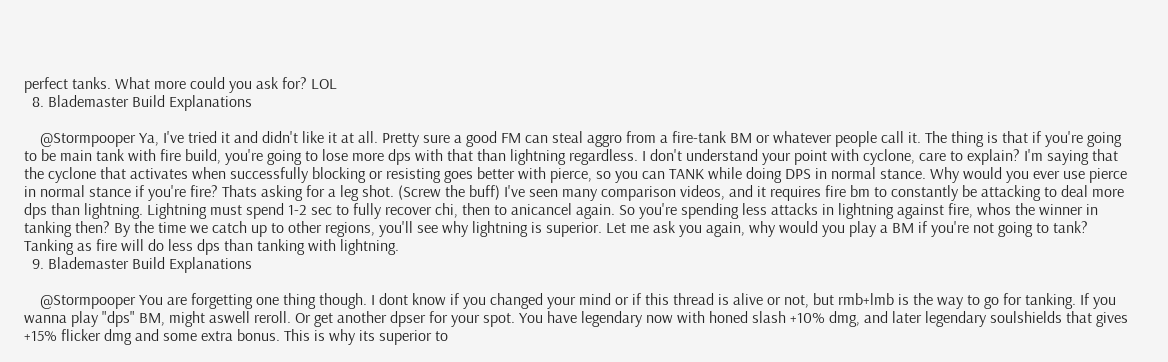perfect tanks. What more could you ask for? LOL
  8. Blademaster Build Explanations

    @Stormpooper Ya, I've tried it and didn't like it at all. Pretty sure a good FM can steal aggro from a fire-tank BM or whatever people call it. The thing is that if you're going to be main tank with fire build, you're going to lose more dps with that than lightning regardless. I don't understand your point with cyclone, care to explain? I'm saying that the cyclone that activates when successfully blocking or resisting goes better with pierce, so you can TANK while doing DPS in normal stance. Why would you ever use pierce in normal stance if you're fire? Thats asking for a leg shot. (Screw the buff) I've seen many comparison videos, and it requires fire bm to constantly be attacking to deal more dps than lightning. Lightning must spend 1-2 sec to fully recover chi, then to anicancel again. So you're spending less attacks in lightning against fire, whos the winner in tanking then? By the time we catch up to other regions, you'll see why lightning is superior. Let me ask you again, why would you play a BM if you're not going to tank? Tanking as fire will do less dps than tanking with lightning.
  9. Blademaster Build Explanations

    @Stormpooper You are forgetting one thing though. I dont know if you changed your mind or if this thread is alive or not, but rmb+lmb is the way to go for tanking. If you wanna play "dps" BM, might aswell reroll. Or get another dpser for your spot. You have legendary now with honed slash +10% dmg, and later legendary soulshields that gives +15% flicker dmg and some extra bonus. This is why its superior to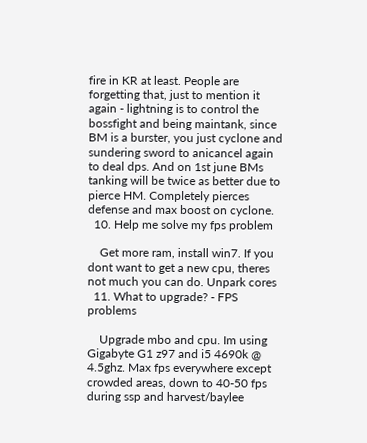fire in KR at least. People are forgetting that, just to mention it again - lightning is to control the bossfight and being maintank, since BM is a burster, you just cyclone and sundering sword to anicancel again to deal dps. And on 1st june BMs tanking will be twice as better due to pierce HM. Completely pierces defense and max boost on cyclone.
  10. Help me solve my fps problem

    Get more ram, install win7. If you dont want to get a new cpu, theres not much you can do. Unpark cores
  11. What to upgrade? - FPS problems

    Upgrade mbo and cpu. Im using Gigabyte G1 z97 and i5 4690k @ 4.5ghz. Max fps everywhere except crowded areas, down to 40-50 fps during ssp and harvest/baylee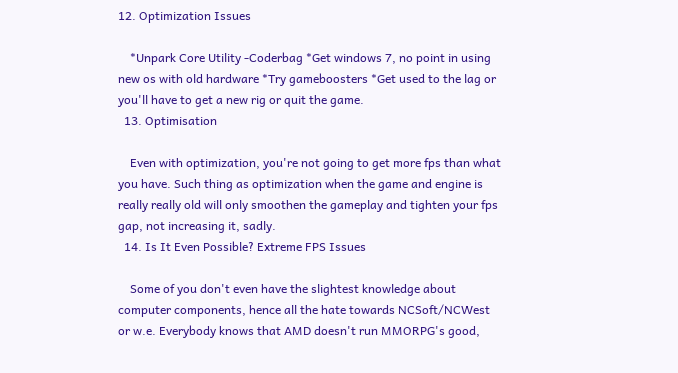12. Optimization Issues

    *Unpark Core Utility -Coderbag *Get windows 7, no point in using new os with old hardware *Try gameboosters *Get used to the lag or you'll have to get a new rig or quit the game.
  13. Optimisation

    Even with optimization, you're not going to get more fps than what you have. Such thing as optimization when the game and engine is really really old will only smoothen the gameplay and tighten your fps gap, not increasing it, sadly.
  14. Is It Even Possible? Extreme FPS Issues

    Some of you don't even have the slightest knowledge about computer components, hence all the hate towards NCSoft/NCWest or w.e. Everybody knows that AMD doesn't run MMORPG's good,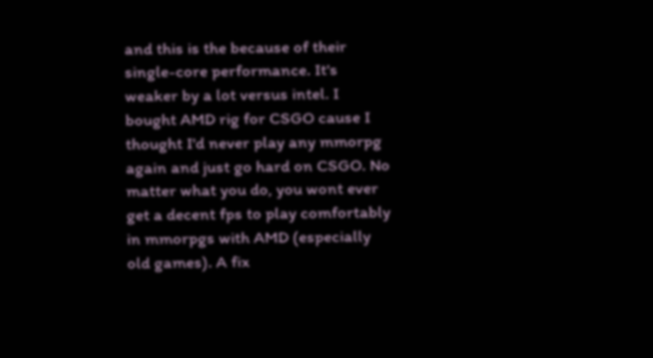and this is the because of their single-core performance. It's weaker by a lot versus intel. I bought AMD rig for CSGO cause I thought I'd never play any mmorpg again and just go hard on CSGO. No matter what you do, you wont ever get a decent fps to play comfortably in mmorpgs with AMD (especially old games). A fix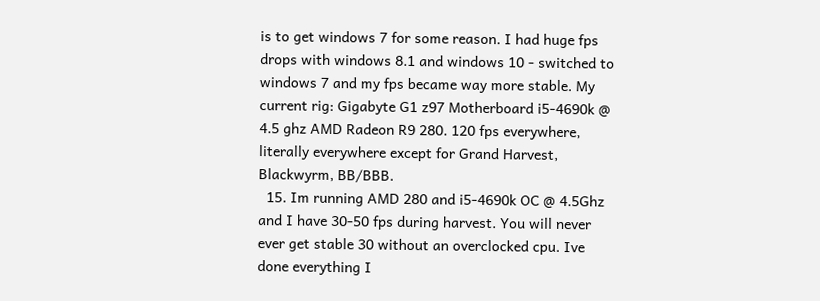is to get windows 7 for some reason. I had huge fps drops with windows 8.1 and windows 10 - switched to windows 7 and my fps became way more stable. My current rig: Gigabyte G1 z97 Motherboard i5-4690k @ 4.5 ghz AMD Radeon R9 280. 120 fps everywhere, literally everywhere except for Grand Harvest, Blackwyrm, BB/BBB.
  15. Im running AMD 280 and i5-4690k OC @ 4.5Ghz and I have 30-50 fps during harvest. You will never ever get stable 30 without an overclocked cpu. Ive done everything I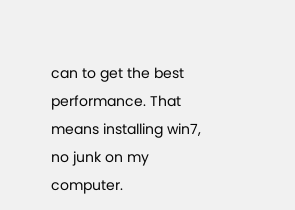can to get the best performance. That means installing win7, no junk on my computer.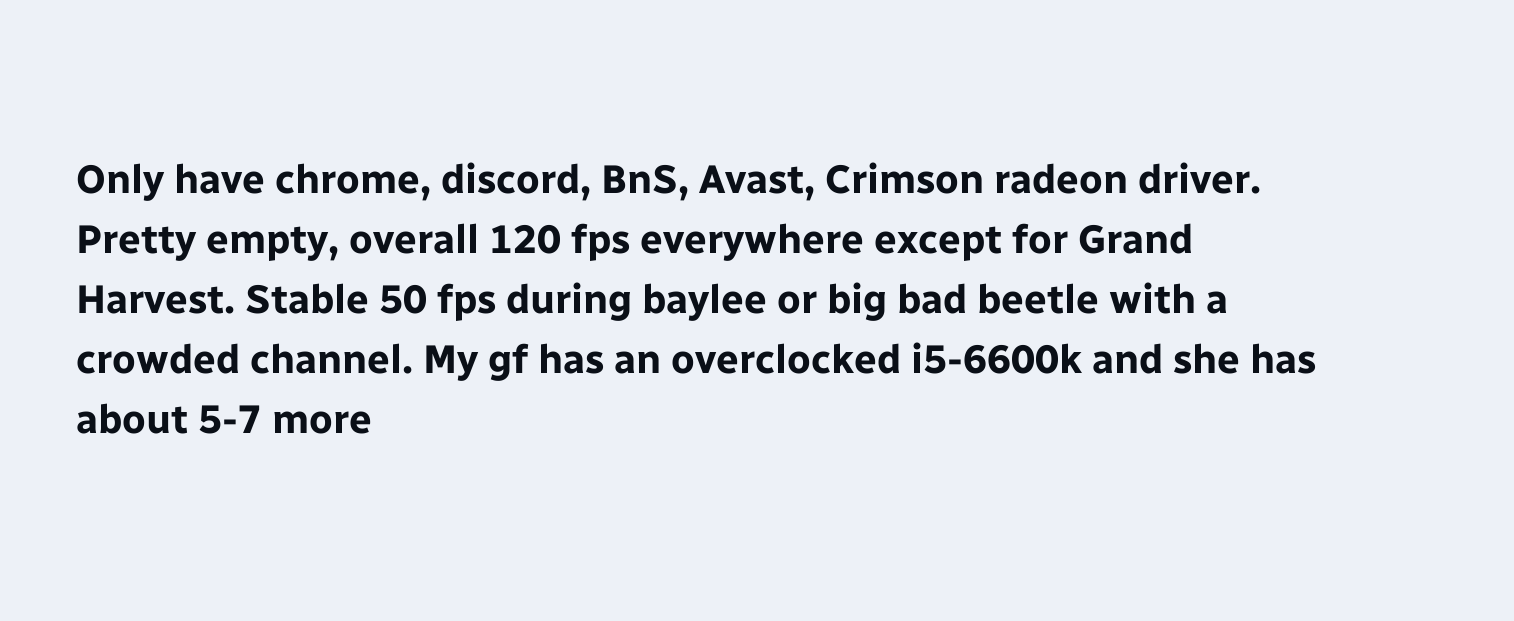Only have chrome, discord, BnS, Avast, Crimson radeon driver. Pretty empty, overall 120 fps everywhere except for Grand Harvest. Stable 50 fps during baylee or big bad beetle with a crowded channel. My gf has an overclocked i5-6600k and she has about 5-7 more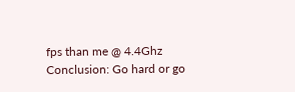fps than me @ 4.4Ghz Conclusion: Go hard or go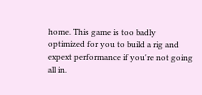home. This game is too badly optimized for you to build a rig and expext performance if you're not going all in.